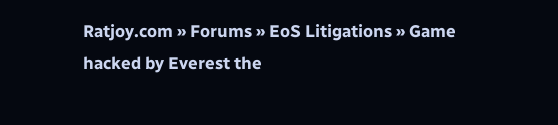Ratjoy.com » Forums » EoS Litigations » Game hacked by Everest the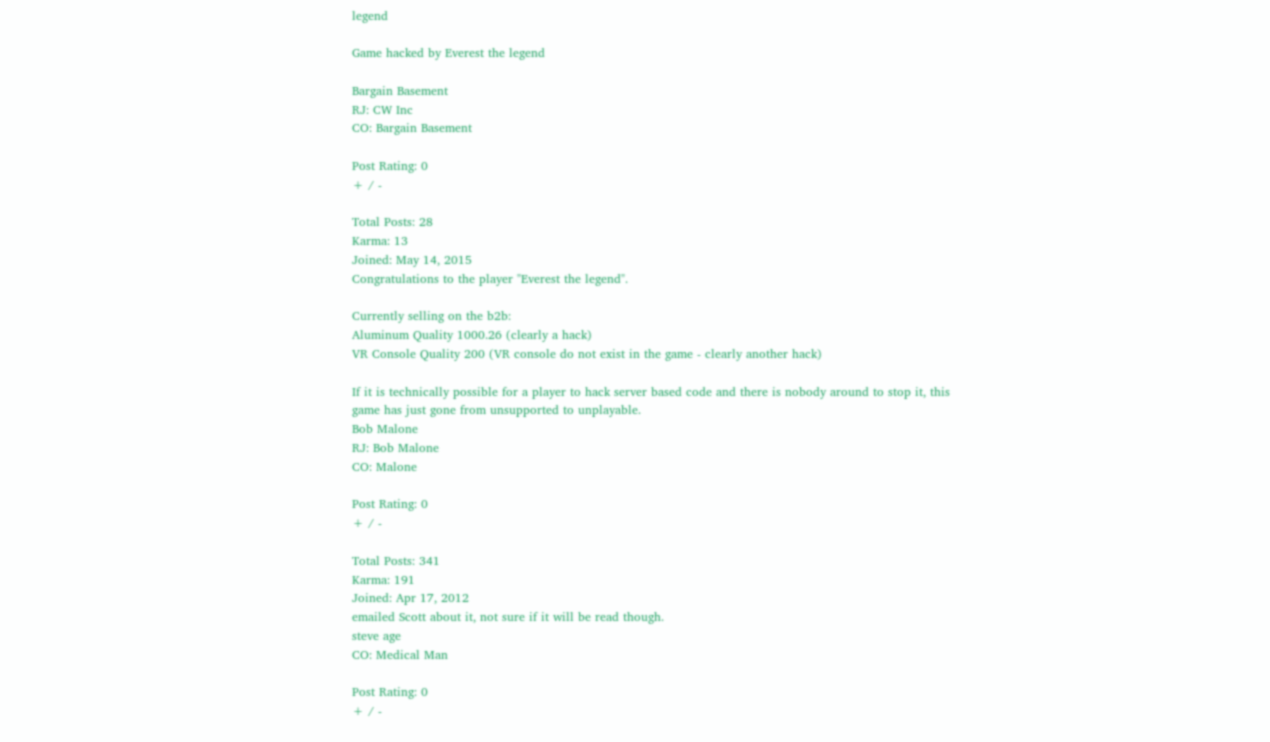legend

Game hacked by Everest the legend

Bargain Basement
RJ: CW Inc
CO: Bargain Basement

Post Rating: 0
+ / -

Total Posts: 28
Karma: 13
Joined: May 14, 2015
Congratulations to the player "Everest the legend".

Currently selling on the b2b:
Aluminum Quality 1000.26 (clearly a hack)
VR Console Quality 200 (VR console do not exist in the game - clearly another hack)

If it is technically possible for a player to hack server based code and there is nobody around to stop it, this game has just gone from unsupported to unplayable.
Bob Malone
RJ: Bob Malone
CO: Malone

Post Rating: 0
+ / -

Total Posts: 341
Karma: 191
Joined: Apr 17, 2012
emailed Scott about it, not sure if it will be read though.
steve age
CO: Medical Man

Post Rating: 0
+ / -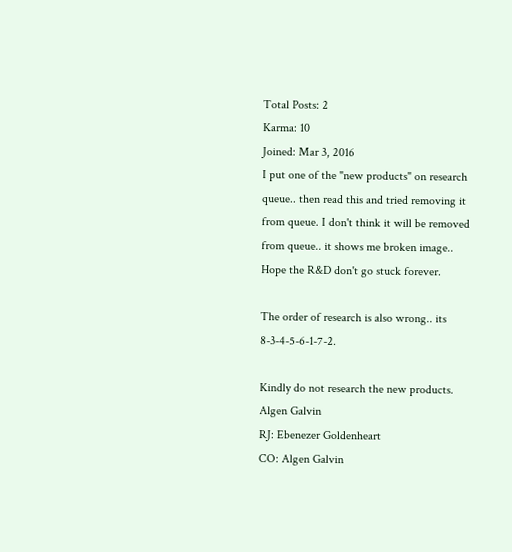Total Posts: 2
Karma: 10
Joined: Mar 3, 2016
I put one of the "new products" on research queue.. then read this and tried removing it from queue. I don't think it will be removed from queue.. it shows me broken image..
Hope the R&D don't go stuck forever.

The order of research is also wrong.. its 8-3-4-5-6-1-7-2.

Kindly do not research the new products.
Algen Galvin
RJ: Ebenezer Goldenheart
CO: Algen Galvin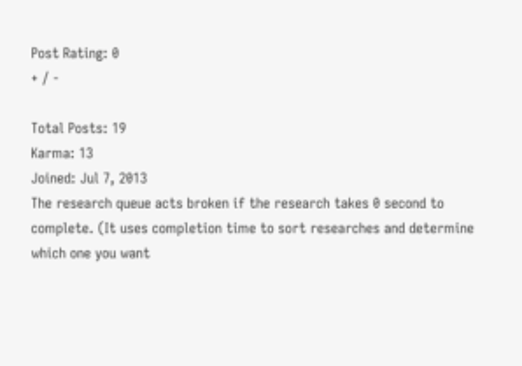Post Rating: 0
+ / -

Total Posts: 19
Karma: 13
Joined: Jul 7, 2013
The research queue acts broken if the research takes 0 second to complete. (It uses completion time to sort researches and determine which one you want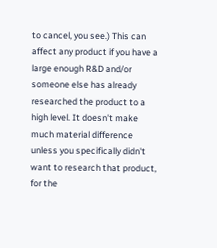to cancel, you see.) This can affect any product if you have a large enough R&D and/or someone else has already researched the product to a high level. It doesn't make much material difference unless you specifically didn't want to research that product, for the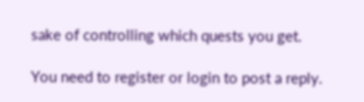sake of controlling which quests you get.

You need to register or login to post a reply.